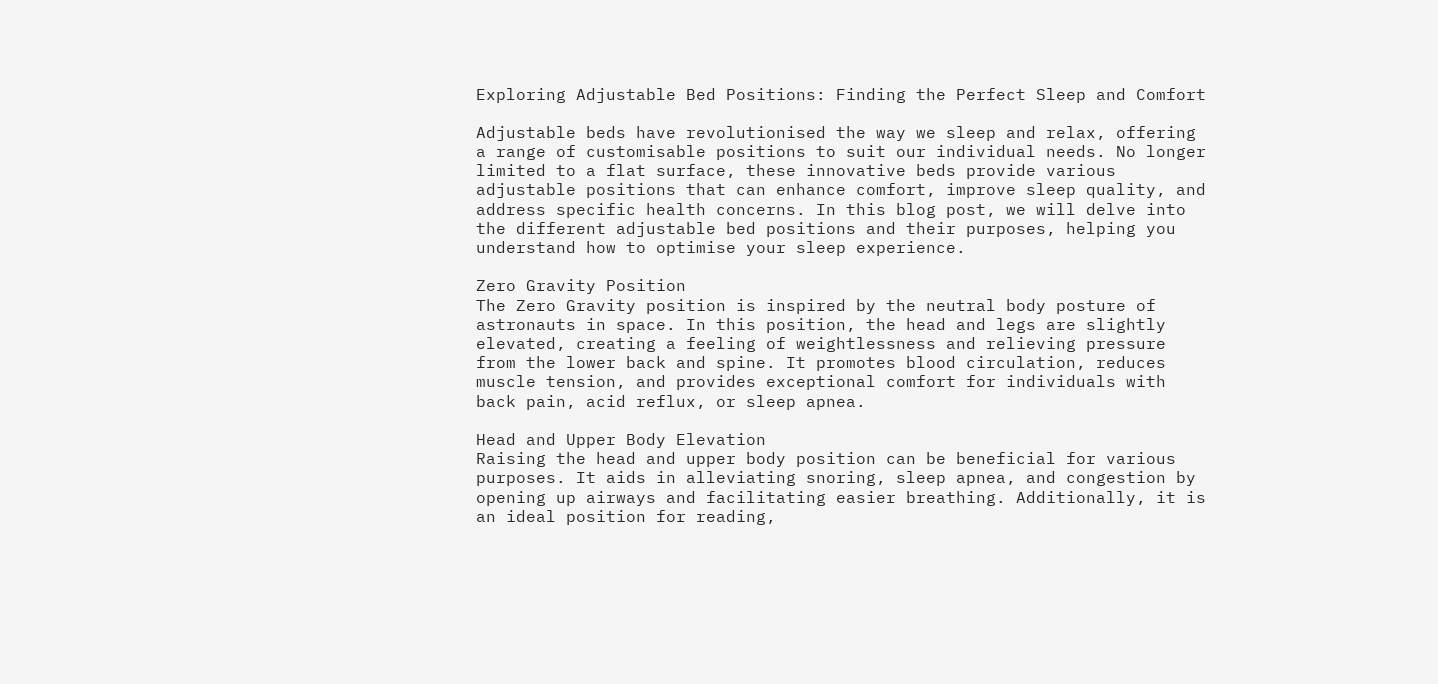Exploring Adjustable Bed Positions: Finding the Perfect Sleep and Comfort

Adjustable beds have revolutionised the way we sleep and relax, offering a range of customisable positions to suit our individual needs. No longer limited to a flat surface, these innovative beds provide various adjustable positions that can enhance comfort, improve sleep quality, and address specific health concerns. In this blog post, we will delve into the different adjustable bed positions and their purposes, helping you understand how to optimise your sleep experience.

Zero Gravity Position
The Zero Gravity position is inspired by the neutral body posture of astronauts in space. In this position, the head and legs are slightly elevated, creating a feeling of weightlessness and relieving pressure from the lower back and spine. It promotes blood circulation, reduces muscle tension, and provides exceptional comfort for individuals with back pain, acid reflux, or sleep apnea.

Head and Upper Body Elevation
Raising the head and upper body position can be beneficial for various purposes. It aids in alleviating snoring, sleep apnea, and congestion by opening up airways and facilitating easier breathing. Additionally, it is an ideal position for reading,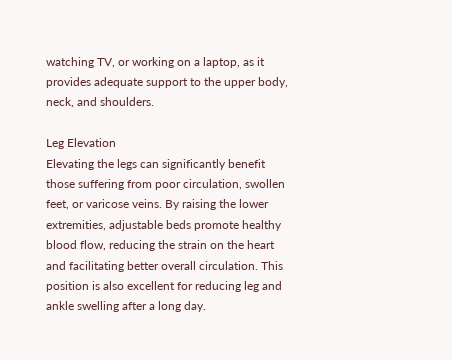watching TV, or working on a laptop, as it provides adequate support to the upper body, neck, and shoulders.

Leg Elevation
Elevating the legs can significantly benefit those suffering from poor circulation, swollen feet, or varicose veins. By raising the lower extremities, adjustable beds promote healthy blood flow, reducing the strain on the heart and facilitating better overall circulation. This position is also excellent for reducing leg and ankle swelling after a long day.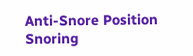Anti-Snore Position
Snoring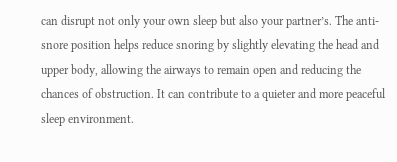can disrupt not only your own sleep but also your partner’s. The anti-snore position helps reduce snoring by slightly elevating the head and upper body, allowing the airways to remain open and reducing the chances of obstruction. It can contribute to a quieter and more peaceful sleep environment.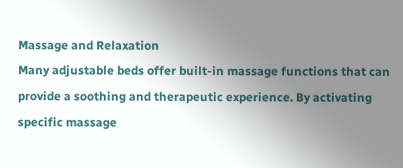Massage and Relaxation
Many adjustable beds offer built-in massage functions that can provide a soothing and therapeutic experience. By activating specific massage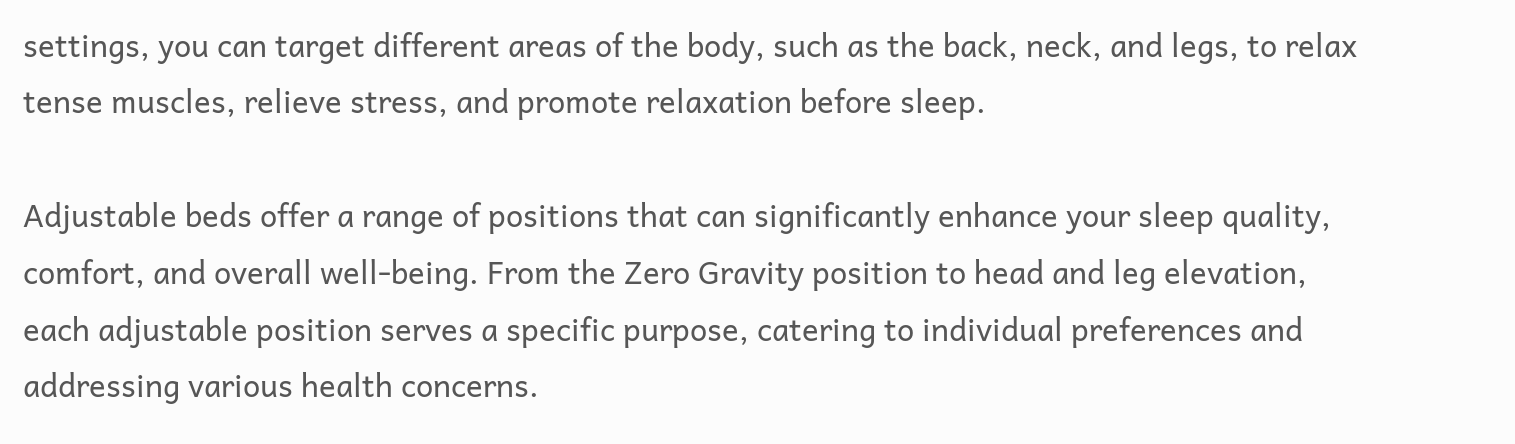settings, you can target different areas of the body, such as the back, neck, and legs, to relax tense muscles, relieve stress, and promote relaxation before sleep.

Adjustable beds offer a range of positions that can significantly enhance your sleep quality, comfort, and overall well-being. From the Zero Gravity position to head and leg elevation, each adjustable position serves a specific purpose, catering to individual preferences and addressing various health concerns.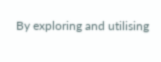By exploring and utilising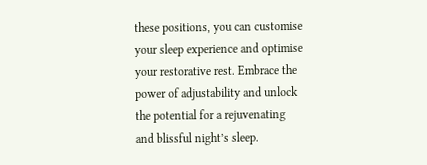these positions, you can customise your sleep experience and optimise your restorative rest. Embrace the power of adjustability and unlock the potential for a rejuvenating and blissful night’s sleep.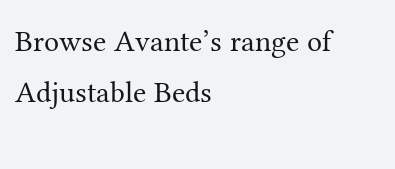Browse Avante’s range of Adjustable Beds